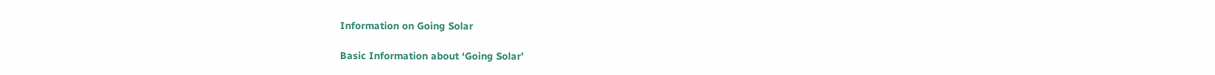Information on Going Solar

Basic Information about ‘Going Solar’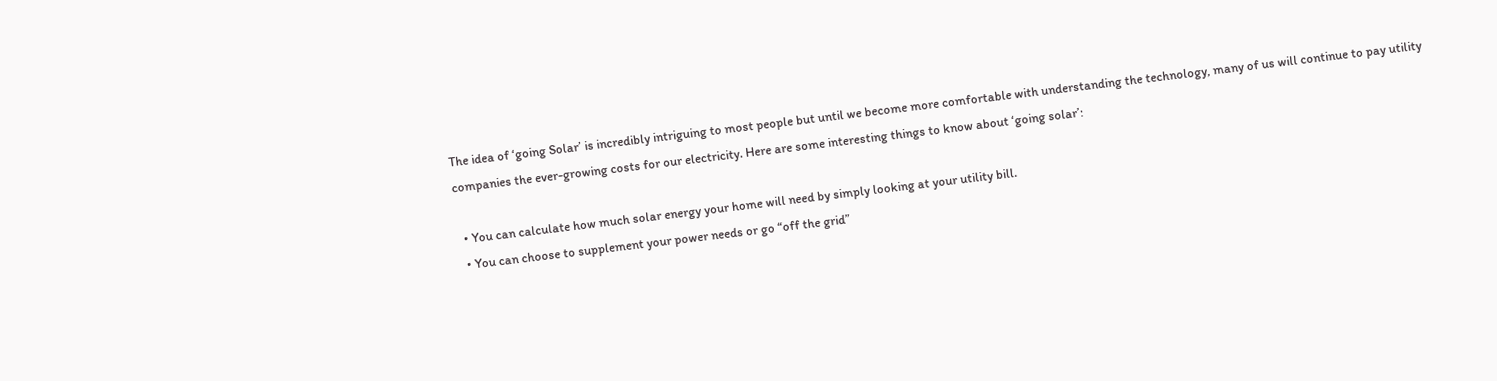The idea of ‘going Solar’ is incredibly intriguing to most people but until we become more comfortable with understanding the technology, many of us will continue to pay utility companies the ever-growing costs for our electricity. Here are some interesting things to know about ‘going solar’:

  • You can calculate how much solar energy your home will need by simply looking at your utility bill.
  • You can choose to supplement your power needs or go “off the grid”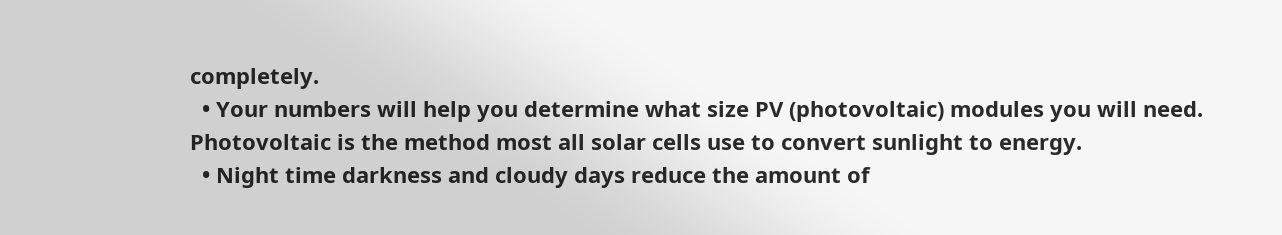completely.
  • Your numbers will help you determine what size PV (photovoltaic) modules you will need. Photovoltaic is the method most all solar cells use to convert sunlight to energy.
  • Night time darkness and cloudy days reduce the amount of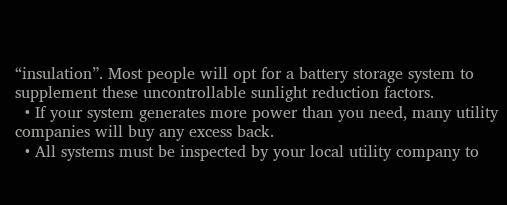“insulation”. Most people will opt for a battery storage system to supplement these uncontrollable sunlight reduction factors.
  • If your system generates more power than you need, many utility companies will buy any excess back.
  • All systems must be inspected by your local utility company to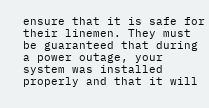ensure that it is safe for their linemen. They must be guaranteed that during a power outage, your system was installed properly and that it will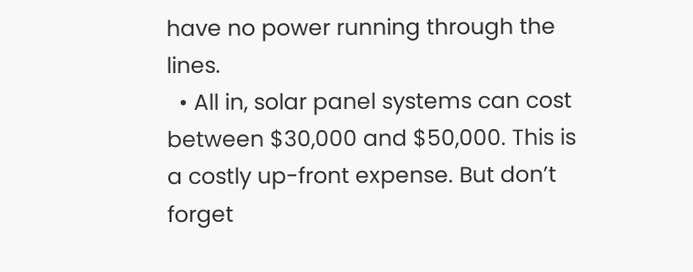have no power running through the lines.
  • All in, solar panel systems can cost between $30,000 and $50,000. This is a costly up-front expense. But don’t forget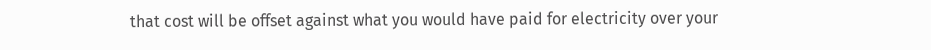that cost will be offset against what you would have paid for electricity over your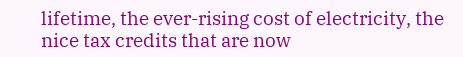lifetime, the ever-rising cost of electricity, the nice tax credits that are now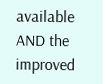available AND the improved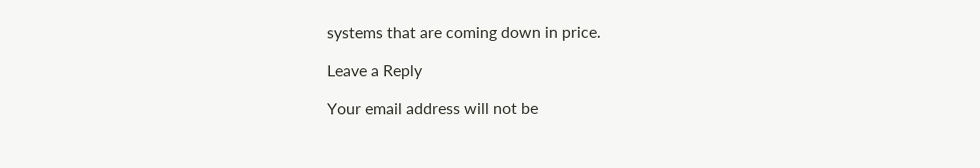systems that are coming down in price.

Leave a Reply

Your email address will not be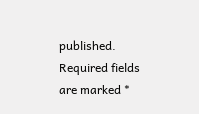published. Required fields are marked *